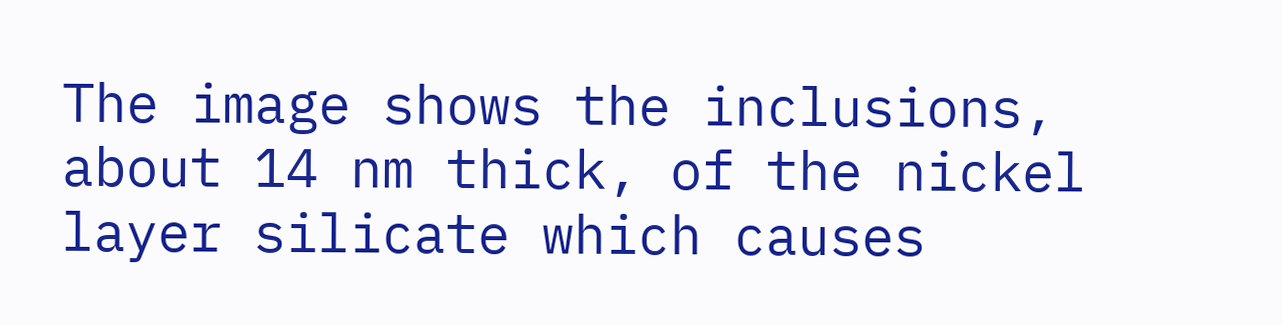The image shows the inclusions, about 14 nm thick, of the nickel layer silicate which causes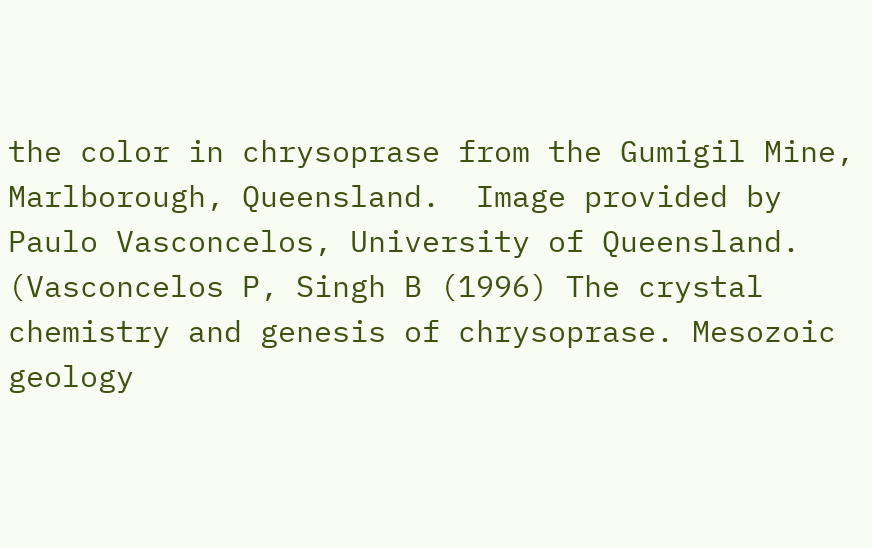the color in chrysoprase from the Gumigil Mine, Marlborough, Queensland.  Image provided by Paulo Vasconcelos, University of Queensland. (Vasconcelos P, Singh B (1996) The crystal chemistry and genesis of chrysoprase. Mesozoic geology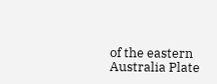of the eastern Australia Plate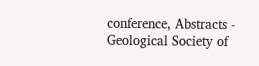conference, Abstracts - Geological Society of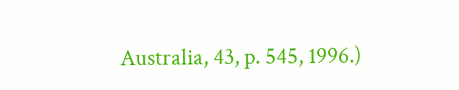Australia, 43, p. 545, 1996.)